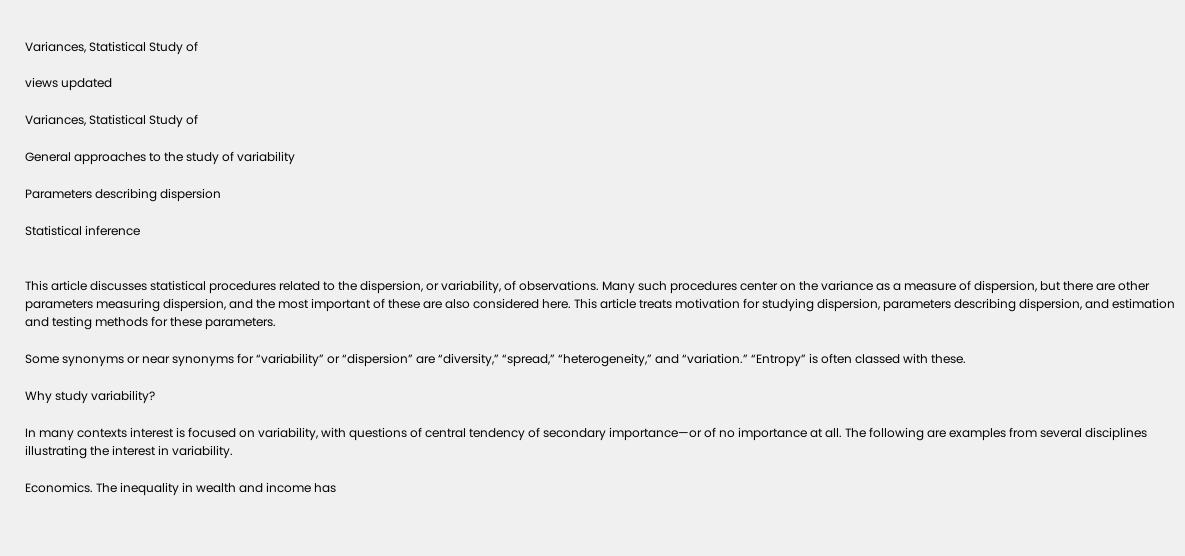Variances, Statistical Study of

views updated

Variances, Statistical Study of

General approaches to the study of variability

Parameters describing dispersion

Statistical inference


This article discusses statistical procedures related to the dispersion, or variability, of observations. Many such procedures center on the variance as a measure of dispersion, but there are other parameters measuring dispersion, and the most important of these are also considered here. This article treats motivation for studying dispersion, parameters describing dispersion, and estimation and testing methods for these parameters.

Some synonyms or near synonyms for “variability” or “dispersion” are “diversity,” “spread,” “heterogeneity,” and “variation.” “Entropy” is often classed with these.

Why study variability?

In many contexts interest is focused on variability, with questions of central tendency of secondary importance—or of no importance at all. The following are examples from several disciplines illustrating the interest in variability.

Economics. The inequality in wealth and income has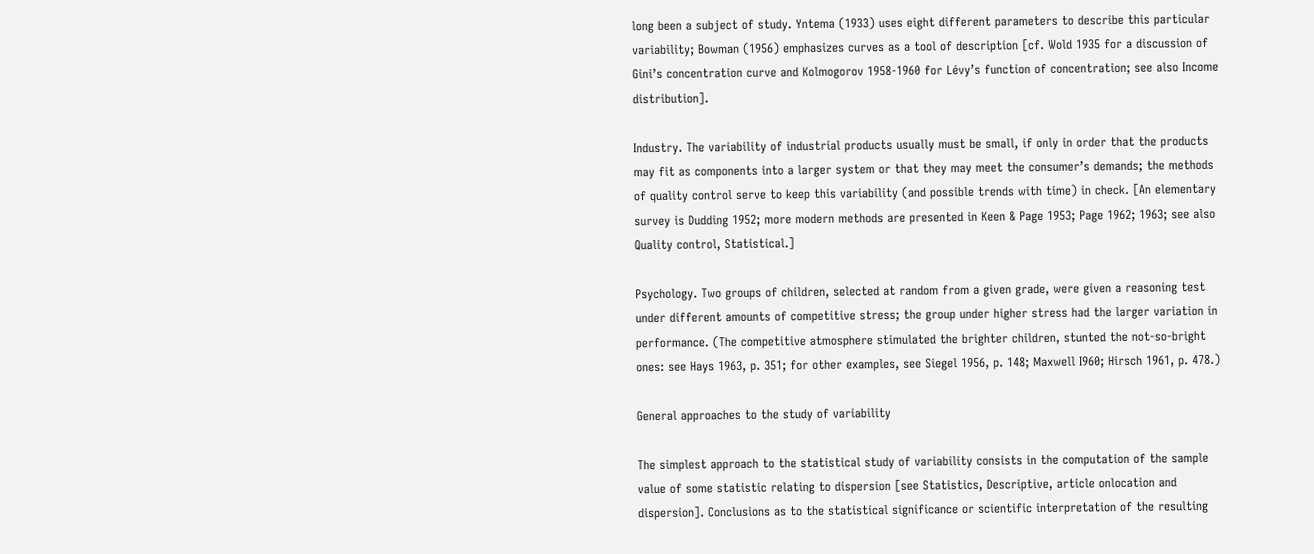long been a subject of study. Yntema (1933) uses eight different parameters to describe this particular variability; Bowman (1956) emphasizes curves as a tool of description [cf. Wold 1935 for a discussion of Gini’s concentration curve and Kolmogorov 1958-1960 for Lévy’s function of concentration; see also Income distribution].

Industry. The variability of industrial products usually must be small, if only in order that the products may fit as components into a larger system or that they may meet the consumer’s demands; the methods of quality control serve to keep this variability (and possible trends with time) in check. [An elementary survey is Dudding 1952; more modern methods are presented in Keen & Page 1953; Page 1962; 1963; see also Quality control, Statistical.]

Psychology. Two groups of children, selected at random from a given grade, were given a reasoning test under different amounts of competitive stress; the group under higher stress had the larger variation in performance. (The competitive atmosphere stimulated the brighter children, stunted the not-so-bright ones: see Hays 1963, p. 351; for other examples, see Siegel 1956, p. 148; Maxwell I960; Hirsch 1961, p. 478.)

General approaches to the study of variability

The simplest approach to the statistical study of variability consists in the computation of the sample value of some statistic relating to dispersion [see Statistics, Descriptive, article onlocation and dispersion]. Conclusions as to the statistical significance or scientific interpretation of the resulting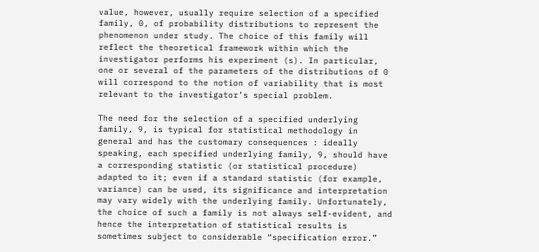value, however, usually require selection of a specified family, 0, of probability distributions to represent the phenomenon under study. The choice of this family will reflect the theoretical framework within which the investigator performs his experiment (s). In particular, one or several of the parameters of the distributions of 0 will correspond to the notion of variability that is most relevant to the investigator’s special problem.

The need for the selection of a specified underlying family, 9, is typical for statistical methodology in general and has the customary consequences : ideally speaking, each specified underlying family, 9, should have a corresponding statistic (or statistical procedure) adapted to it; even if a standard statistic (for example, variance) can be used, its significance and interpretation may vary widely with the underlying family. Unfortunately, the choice of such a family is not always self-evident, and hence the interpretation of statistical results is sometimes subject to considerable “specification error.”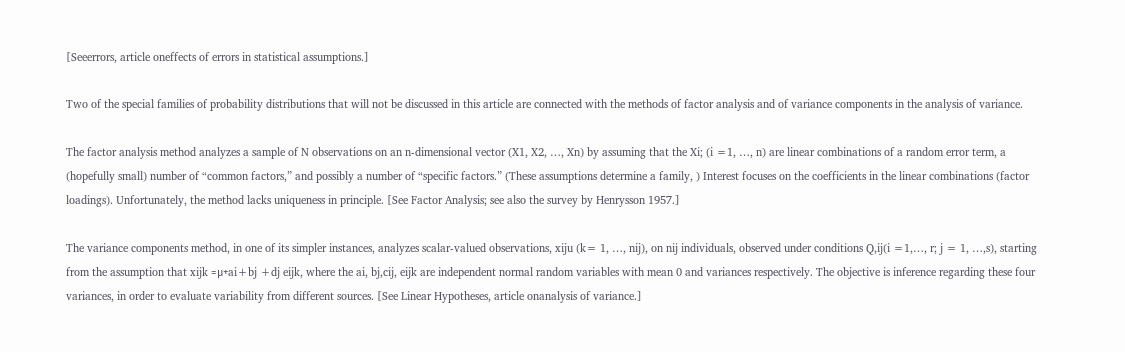[Seeerrors, article oneffects of errors in statistical assumptions.]

Two of the special families of probability distributions that will not be discussed in this article are connected with the methods of factor analysis and of variance components in the analysis of variance.

The factor analysis method analyzes a sample of N observations on an n-dimensional vector (X1, X2, …, Xn) by assuming that the Xi; (i =1, …, n) are linear combinations of a random error term, a (hopefully small) number of “common factors,” and possibly a number of “specific factors.” (These assumptions determine a family, ) Interest focuses on the coefficients in the linear combinations (factor loadings). Unfortunately, the method lacks uniqueness in principle. [See Factor Analysis; see also the survey by Henrysson 1957.]

The variance components method, in one of its simpler instances, analyzes scalar-valued observations, xiju (k= 1, …, nij), on nij individuals, observed under conditions Q,ij(i =1,…, r; j = 1, …,s), starting from the assumption that xijk =μ+ai+bj +dj eijk, where the ai, bj,cij, eijk are independent normal random variables with mean 0 and variances respectively. The objective is inference regarding these four variances, in order to evaluate variability from different sources. [See Linear Hypotheses, article onanalysis of variance.]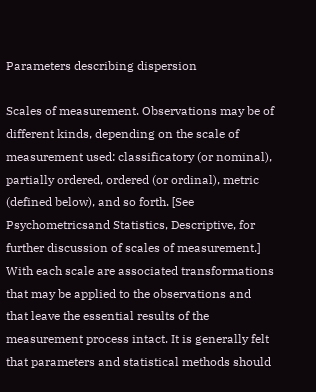Parameters describing dispersion

Scales of measurement. Observations may be of different kinds, depending on the scale of measurement used: classificatory (or nominal), partially ordered, ordered (or ordinal), metric (defined below), and so forth. [See Psychometricsand Statistics, Descriptive, for further discussion of scales of measurement.] With each scale are associated transformations that may be applied to the observations and that leave the essential results of the measurement process intact. It is generally felt that parameters and statistical methods should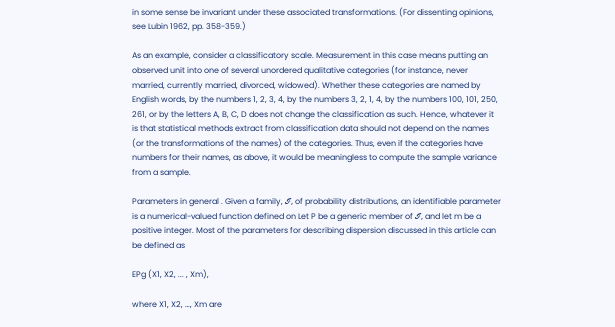in some sense be invariant under these associated transformations. (For dissenting opinions, see Lubin 1962, pp. 358-359.)

As an example, consider a classificatory scale. Measurement in this case means putting an observed unit into one of several unordered qualitative categories (for instance, never married, currently married, divorced, widowed). Whether these categories are named by English words, by the numbers 1, 2, 3, 4, by the numbers 3, 2, 1, 4, by the numbers 100, 101, 250, 261, or by the letters A, B, C, D does not change the classification as such. Hence, whatever it is that statistical methods extract from classification data should not depend on the names (or the transformations of the names) of the categories. Thus, even if the categories have numbers for their names, as above, it would be meaningless to compute the sample variance from a sample.

Parameters in general . Given a family, ℐ, of probability distributions, an identifiable parameter is a numerical-valued function defined on Let P be a generic member of ℐ, and let m be a positive integer. Most of the parameters for describing dispersion discussed in this article can be defined as

EPg (X1, X2, ... , Xm),

where X1, X2, …, Xm are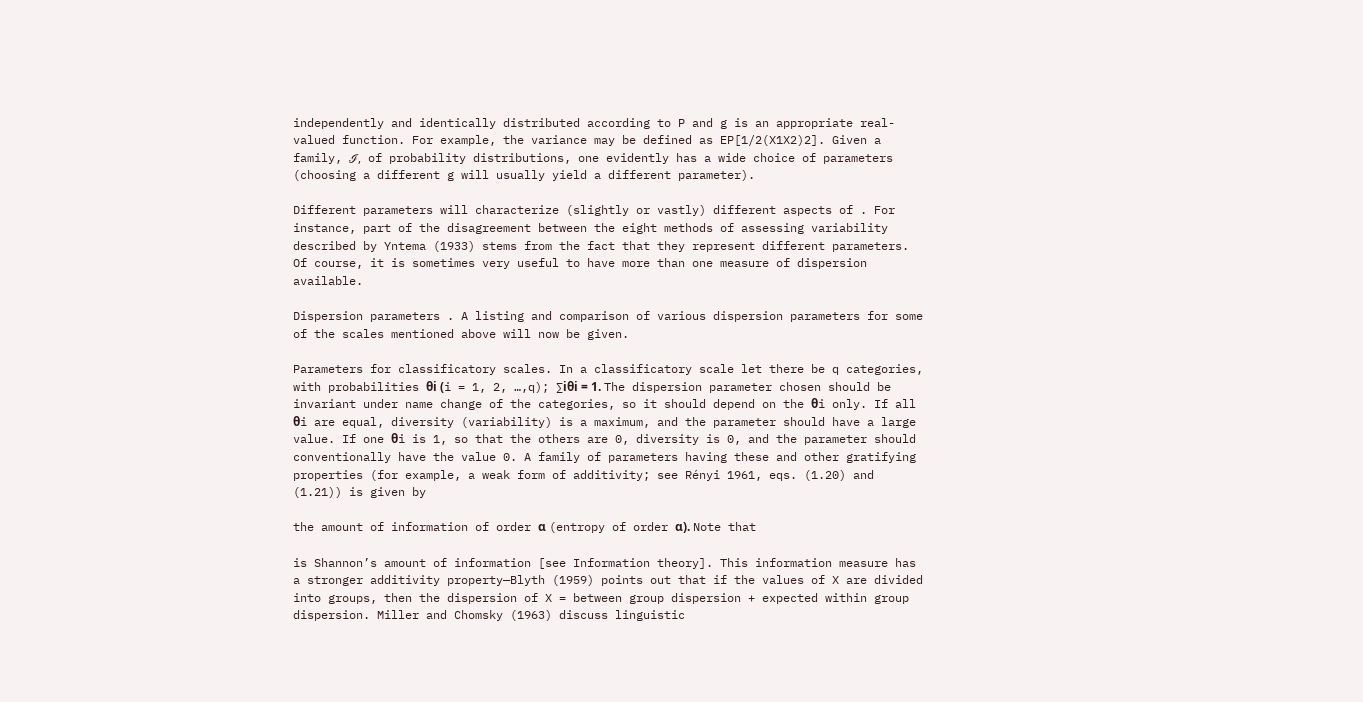independently and identically distributed according to P and g is an appropriate real-valued function. For example, the variance may be defined as EP[1/2(X1X2)2]. Given a family, ℐ, of probability distributions, one evidently has a wide choice of parameters (choosing a different g will usually yield a different parameter).

Different parameters will characterize (slightly or vastly) different aspects of . For instance, part of the disagreement between the eight methods of assessing variability described by Yntema (1933) stems from the fact that they represent different parameters. Of course, it is sometimes very useful to have more than one measure of dispersion available.

Dispersion parameters . A listing and comparison of various dispersion parameters for some of the scales mentioned above will now be given.

Parameters for classificatory scales. In a classificatory scale let there be q categories, with probabilities θi (i = 1, 2, …,q); ∑iθi = 1. The dispersion parameter chosen should be invariant under name change of the categories, so it should depend on the θi only. If all θi are equal, diversity (variability) is a maximum, and the parameter should have a large value. If one θi is 1, so that the others are 0, diversity is 0, and the parameter should conventionally have the value 0. A family of parameters having these and other gratifying properties (for example, a weak form of additivity; see Rényi 1961, eqs. (1.20) and (1.21)) is given by

the amount of information of order α (entropy of order α). Note that

is Shannon’s amount of information [see Information theory]. This information measure has a stronger additivity property—Blyth (1959) points out that if the values of X are divided into groups, then the dispersion of X = between group dispersion + expected within group dispersion. Miller and Chomsky (1963) discuss linguistic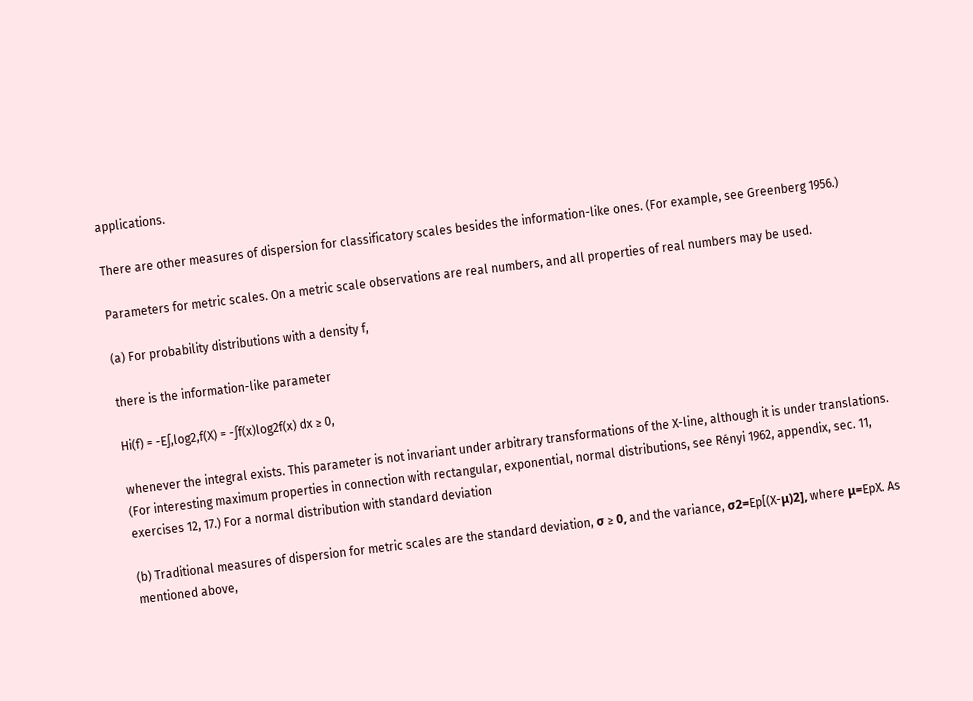applications.

There are other measures of dispersion for classificatory scales besides the information-like ones. (For example, see Greenberg 1956.)

Parameters for metric scales. On a metric scale observations are real numbers, and all properties of real numbers may be used.

(a) For probability distributions with a density f,

there is the information-like parameter

Hi(f) = -E∫,log2,f(X) = -∫f(x)log2f(x) dx ≥ 0,

whenever the integral exists. This parameter is not invariant under arbitrary transformations of the X-line, although it is under translations. (For interesting maximum properties in connection with rectangular, exponential, normal distributions, see Rényi 1962, appendix, sec. 11, exercises 12, 17.) For a normal distribution with standard deviation

(b) Traditional measures of dispersion for metric scales are the standard deviation, σ ≥ 0, and the variance, σ2=Ep[(X-μ)2], where μ=EpX. As mentioned above,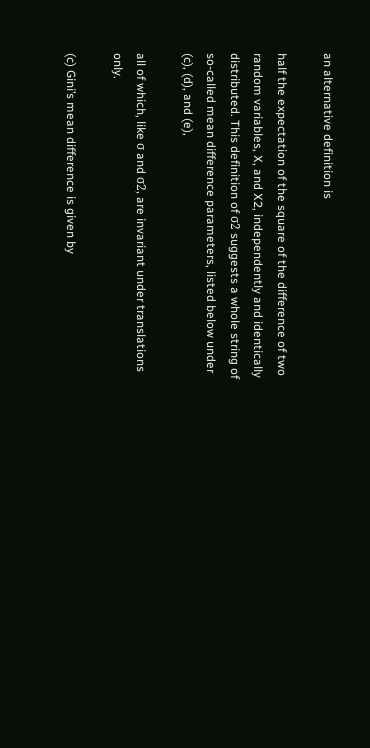an alternative definition is

half the expectation of the square of the difference of two random variables, X, and X2, independently and identically distributed. This definition of σ2 suggests a whole string of so-called mean difference parameters, listed below under (c), (d), and (e),

all of which, like σ and σ2, are invariant under translations only.

(c) Gini’s mean difference is given by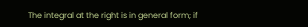The integral at the right is in general form; if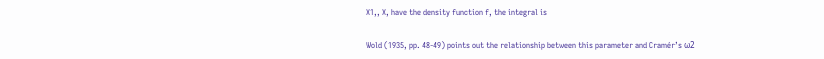X1,, X, have the density function f, the integral is

Wold (1935, pp. 48-49) points out the relationship between this parameter and Cramér’s ω2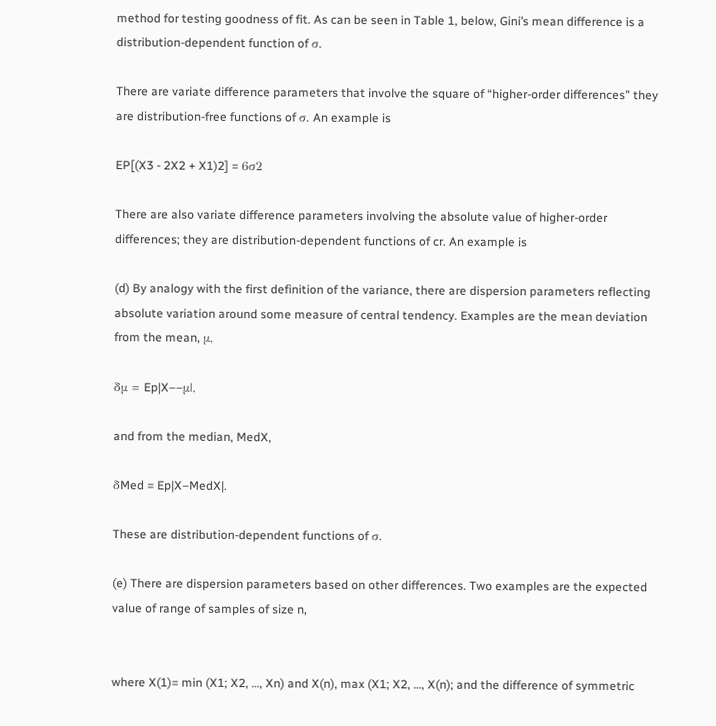method for testing goodness of fit. As can be seen in Table 1, below, Gini’s mean difference is a distribution-dependent function of σ.

There are variate difference parameters that involve the square of “higher-order differences” they are distribution-free functions of σ. An example is

EP[(X3 - 2X2 + X1)2] = 6σ2

There are also variate difference parameters involving the absolute value of higher-order differences; they are distribution-dependent functions of cr. An example is

(d) By analogy with the first definition of the variance, there are dispersion parameters reflecting absolute variation around some measure of central tendency. Examples are the mean deviation from the mean, μ,

δμ = Ep|X––μ|,

and from the median, MedX,

δMed = Ep|X–MedX|.

These are distribution-dependent functions of σ.

(e) There are dispersion parameters based on other differences. Two examples are the expected value of range of samples of size n,


where X(1)= min (X1; X2, …, Xn) and X(n), max (X1; X2, …, X(n); and the difference of symmetric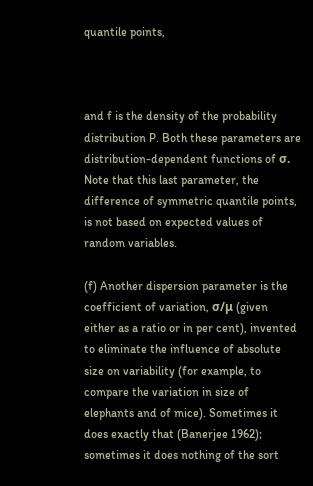quantile points,



and f is the density of the probability distribution P. Both these parameters are distribution-dependent functions of σ. Note that this last parameter, the difference of symmetric quantile points, is not based on expected values of random variables.

(f) Another dispersion parameter is the coefficient of variation, σ/μ (given either as a ratio or in per cent), invented to eliminate the influence of absolute size on variability (for example, to compare the variation in size of elephants and of mice). Sometimes it does exactly that (Banerjee 1962); sometimes it does nothing of the sort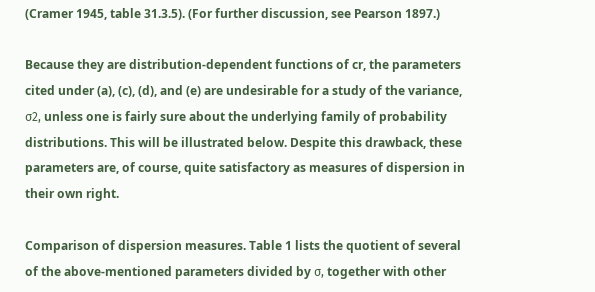(Cramer 1945, table 31.3.5). (For further discussion, see Pearson 1897.)

Because they are distribution-dependent functions of cr, the parameters cited under (a), (c), (d), and (e) are undesirable for a study of the variance, σ2, unless one is fairly sure about the underlying family of probability distributions. This will be illustrated below. Despite this drawback, these parameters are, of course, quite satisfactory as measures of dispersion in their own right.

Comparison of dispersion measures. Table 1 lists the quotient of several of the above-mentioned parameters divided by σ, together with other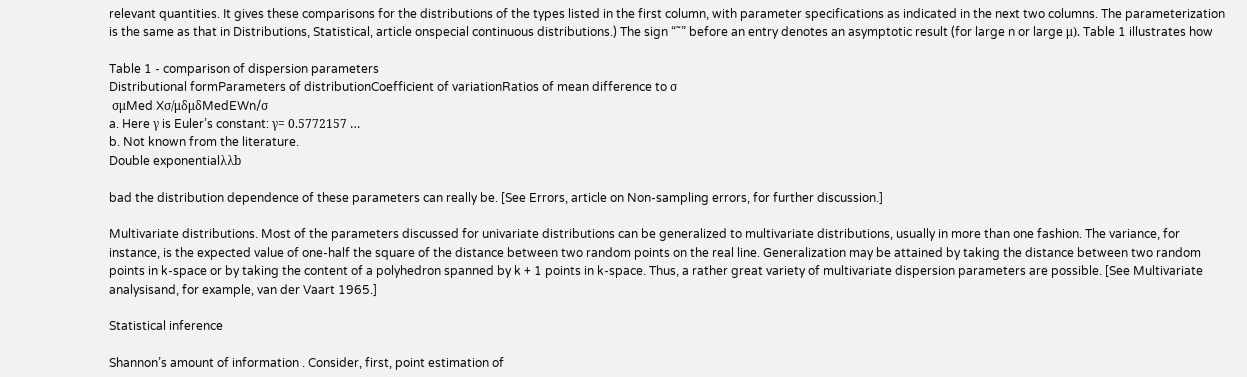relevant quantities. It gives these comparisons for the distributions of the types listed in the first column, with parameter specifications as indicated in the next two columns. The parameterization is the same as that in Distributions, Statistical, article onspecial continuous distributions.) The sign “˜” before an entry denotes an asymptotic result (for large n or large μ). Table 1 illustrates how

Table 1 - comparison of dispersion parameters
Distributional formParameters of distributionCoefficient of variationRatios of mean difference to σ
 σμMed Xσ/μδμδMedEWn/σ
a. Here γ is Euler’s constant: γ= 0.5772157 …
b. Not known from the literature.
Double exponentialλλb

bad the distribution dependence of these parameters can really be. [See Errors, article on Non-sampling errors, for further discussion.]

Multivariate distributions. Most of the parameters discussed for univariate distributions can be generalized to multivariate distributions, usually in more than one fashion. The variance, for instance, is the expected value of one-half the square of the distance between two random points on the real line. Generalization may be attained by taking the distance between two random points in k-space or by taking the content of a polyhedron spanned by k + 1 points in k-space. Thus, a rather great variety of multivariate dispersion parameters are possible. [See Multivariate analysisand, for example, van der Vaart 1965.]

Statistical inference

Shannon’s amount of information . Consider, first, point estimation of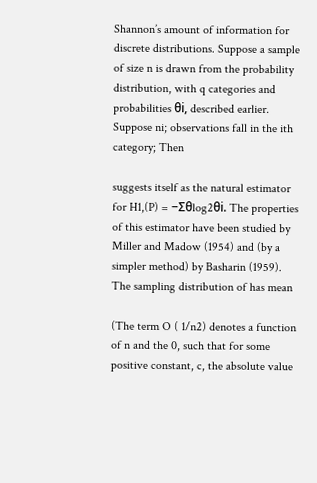Shannon’s amount of information for discrete distributions. Suppose a sample of size n is drawn from the probability distribution, with q categories and probabilities θi, described earlier. Suppose ni; observations fall in the ith category; Then

suggests itself as the natural estimator for H1,(P) = −Σθlog2θi. The properties of this estimator have been studied by Miller and Madow (1954) and (by a simpler method) by Basharin (1959). The sampling distribution of has mean

(The term O ( 1/n2) denotes a function of n and the 0, such that for some positive constant, c, the absolute value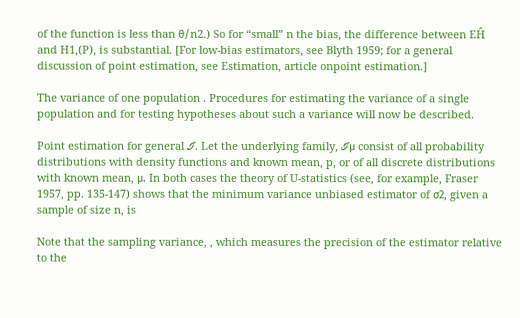of the function is less than θ/n2.) So for “small” n the bias, the difference between EĤ and H1,(P), is substantial. [For low-bias estimators, see Blyth 1959; for a general discussion of point estimation, see Estimation, article onpoint estimation.]

The variance of one population . Procedures for estimating the variance of a single population and for testing hypotheses about such a variance will now be described.

Point estimation for general ℐ. Let the underlying family, ℐμ consist of all probability distributions with density functions and known mean, p, or of all discrete distributions with known mean, μ. In both cases the theory of U-statistics (see, for example, Fraser 1957, pp. 135-147) shows that the minimum variance unbiased estimator of σ2, given a sample of size n, is

Note that the sampling variance, , which measures the precision of the estimator relative to the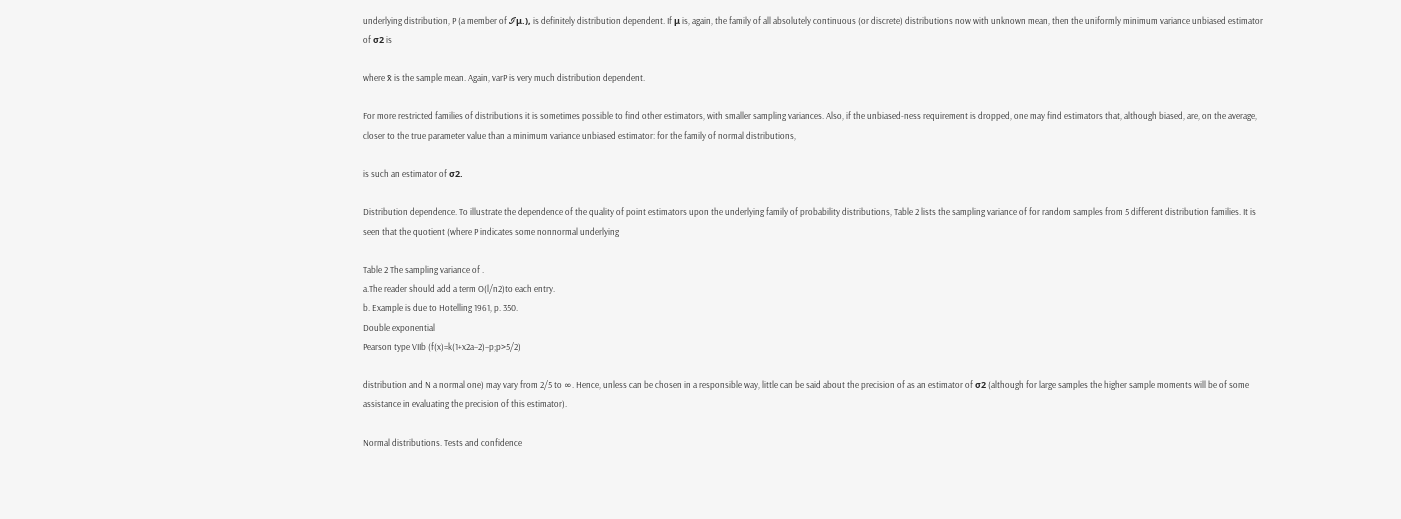underlying distribution, P (a member of ℐμ.), is definitely distribution dependent. If μ is, again, the family of all absolutely continuous (or discrete) distributions now with unknown mean, then the uniformly minimum variance unbiased estimator of σ2 is

where x̄ is the sample mean. Again, varP is very much distribution dependent.

For more restricted families of distributions it is sometimes possible to find other estimators, with smaller sampling variances. Also, if the unbiased-ness requirement is dropped, one may find estimators that, although biased, are, on the average, closer to the true parameter value than a minimum variance unbiased estimator: for the family of normal distributions,

is such an estimator of σ2.

Distribution dependence. To illustrate the dependence of the quality of point estimators upon the underlying family of probability distributions, Table 2 lists the sampling variance of for random samples from 5 different distribution families. It is seen that the quotient (where P indicates some nonnormal underlying

Table 2 The sampling variance of .
a.The reader should add a term O(l/n2)to each entry.
b. Example is due to Hotelling 1961, p. 350.
Double exponential
Pearson type VIIb (f(x)=k(1+x2a−2)−p;p>5/2)

distribution and N a normal one) may vary from 2/5 to ∞. Hence, unless can be chosen in a responsible way, little can be said about the precision of as an estimator of σ2 (although for large samples the higher sample moments will be of some assistance in evaluating the precision of this estimator).

Normal distributions. Tests and confidence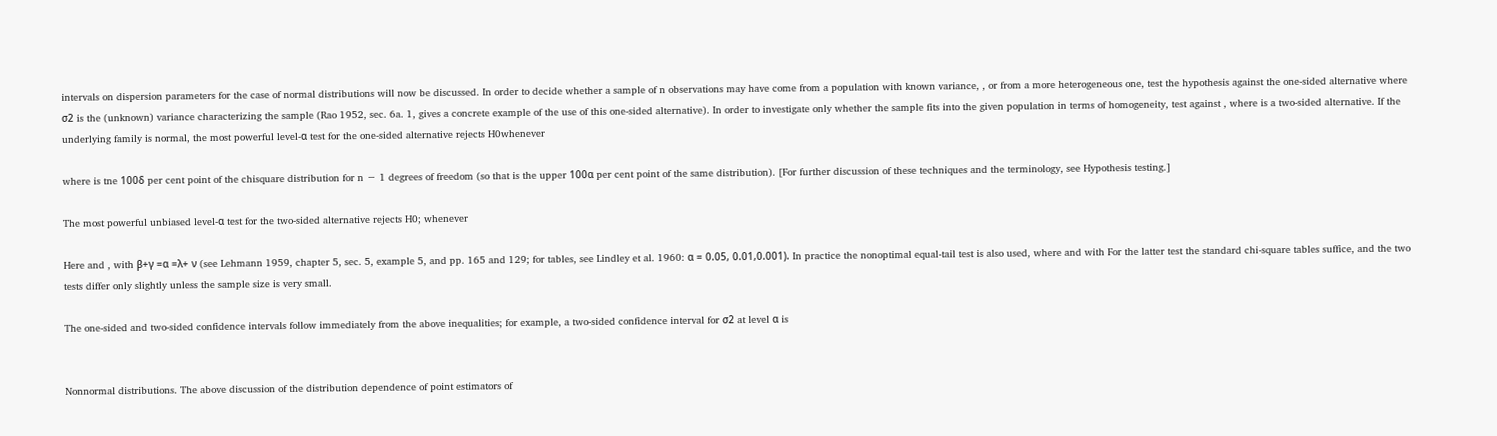intervals on dispersion parameters for the case of normal distributions will now be discussed. In order to decide whether a sample of n observations may have come from a population with known variance, , or from a more heterogeneous one, test the hypothesis against the one-sided alternative where σ2 is the (unknown) variance characterizing the sample (Rao 1952, sec. 6a. 1, gives a concrete example of the use of this one-sided alternative). In order to investigate only whether the sample fits into the given population in terms of homogeneity, test against , where is a two-sided alternative. If the underlying family is normal, the most powerful level-α test for the one-sided alternative rejects H0whenever

where is tne 100δ per cent point of the chisquare distribution for n − 1 degrees of freedom (so that is the upper 100α per cent point of the same distribution). [For further discussion of these techniques and the terminology, see Hypothesis testing.]

The most powerful unbiased level-α test for the two-sided alternative rejects H0; whenever

Here and , with β+γ =α =λ+ ν (see Lehmann 1959, chapter 5, sec. 5, example 5, and pp. 165 and 129; for tables, see Lindley et al. 1960: α = 0.05, 0.01,0.001). In practice the nonoptimal equal-tail test is also used, where and with For the latter test the standard chi-square tables suffice, and the two tests differ only slightly unless the sample size is very small.

The one-sided and two-sided confidence intervals follow immediately from the above inequalities; for example, a two-sided confidence interval for σ2 at level α is


Nonnormal distributions. The above discussion of the distribution dependence of point estimators of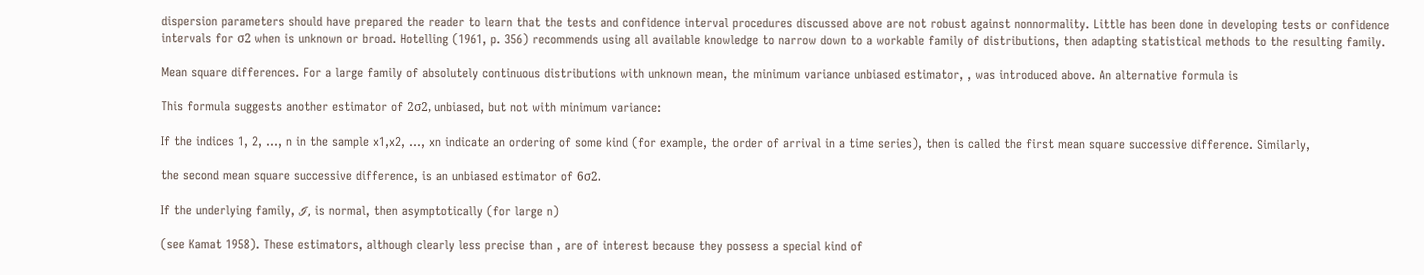dispersion parameters should have prepared the reader to learn that the tests and confidence interval procedures discussed above are not robust against nonnormality. Little has been done in developing tests or confidence intervals for σ2 when is unknown or broad. Hotelling (1961, p. 356) recommends using all available knowledge to narrow down to a workable family of distributions, then adapting statistical methods to the resulting family.

Mean square differences. For a large family of absolutely continuous distributions with unknown mean, the minimum variance unbiased estimator, , was introduced above. An alternative formula is

This formula suggests another estimator of 2σ2, unbiased, but not with minimum variance:

If the indices 1, 2, …, n in the sample x1,x2, …, xn indicate an ordering of some kind (for example, the order of arrival in a time series), then is called the first mean square successive difference. Similarly,

the second mean square successive difference, is an unbiased estimator of 6σ2.

If the underlying family, ℐ, is normal, then asymptotically (for large n)

(see Kamat 1958). These estimators, although clearly less precise than , are of interest because they possess a special kind of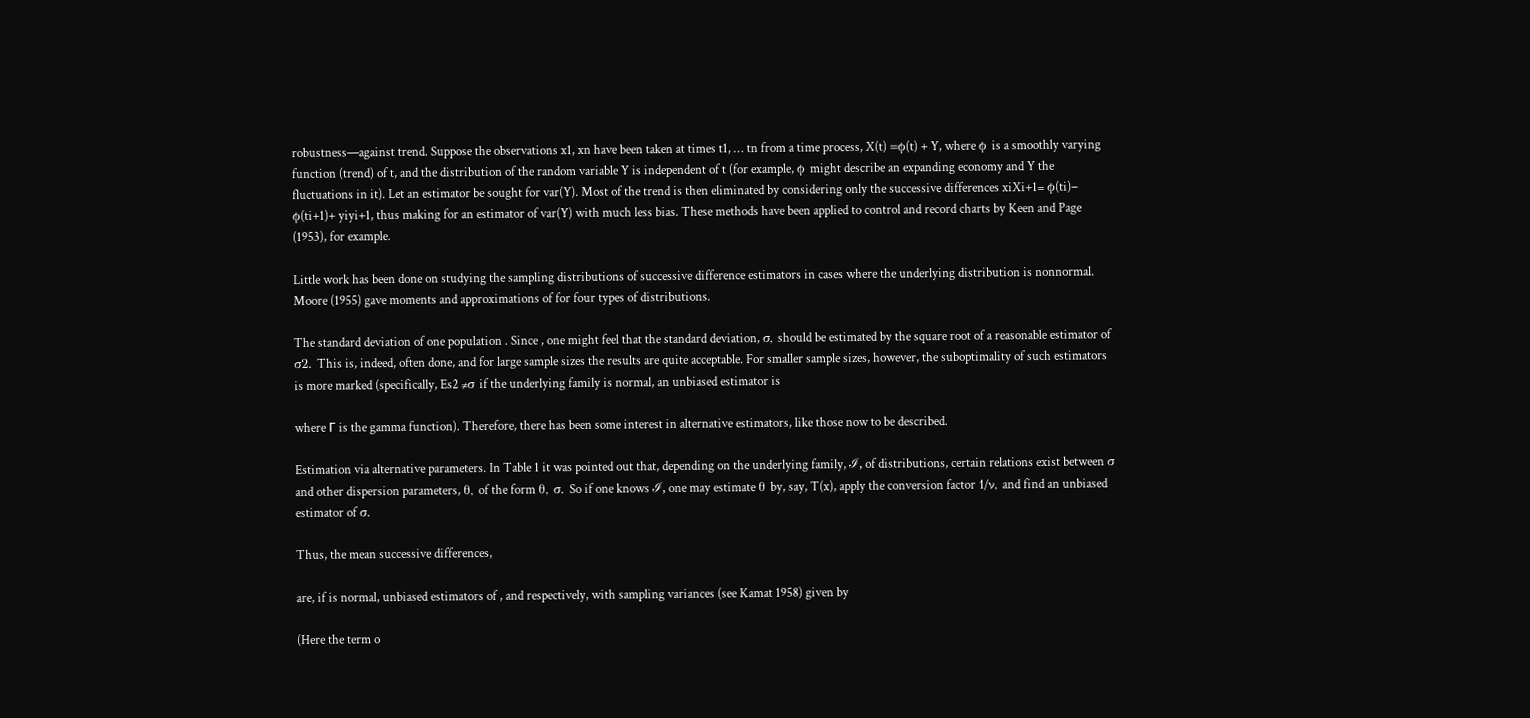robustness—against trend. Suppose the observations x1, xn have been taken at times t1, … tn from a time process, X(t) =ϕ(t) + Y, where ϕ is a smoothly varying function (trend) of t, and the distribution of the random variable Y is independent of t (for example, ϕ might describe an expanding economy and Y the fluctuations in it). Let an estimator be sought for var(Y). Most of the trend is then eliminated by considering only the successive differences xiXi+1= ϕ(ti)− ϕ(ti+1)+ yiyi+1, thus making for an estimator of var(Y) with much less bias. These methods have been applied to control and record charts by Keen and Page (1953), for example.

Little work has been done on studying the sampling distributions of successive difference estimators in cases where the underlying distribution is nonnormal. Moore (1955) gave moments and approximations of for four types of distributions.

The standard deviation of one population . Since , one might feel that the standard deviation, σ, should be estimated by the square root of a reasonable estimator of σ2. This is, indeed, often done, and for large sample sizes the results are quite acceptable. For smaller sample sizes, however, the suboptimality of such estimators is more marked (specifically, Es2 ≠σ if the underlying family is normal, an unbiased estimator is

where Г is the gamma function). Therefore, there has been some interest in alternative estimators, like those now to be described.

Estimation via alternative parameters. In Table 1 it was pointed out that, depending on the underlying family, ℐ, of distributions, certain relations exist between σ and other dispersion parameters, θ, of the form θ, σ. So if one knows ℐ, one may estimate θ by, say, T(x), apply the conversion factor 1/ν, and find an unbiased estimator of σ.

Thus, the mean successive differences,

are, if is normal, unbiased estimators of , and respectively, with sampling variances (see Kamat 1958) given by

(Here the term o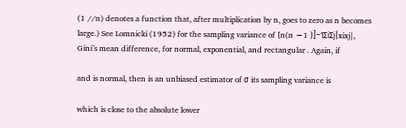(1 //n) denotes a function that, after multiplication by n, goes to zero as n becomes large.) See Lomnicki (1952) for the sampling variance of [n(n −1 )]−1ΣiΣj|xixj|, Gini’s mean difference, for normal, exponential, and rectangular . Again, if

and is normal, then is an unbiased estimator of σ its sampling variance is

which is close to the absolute lower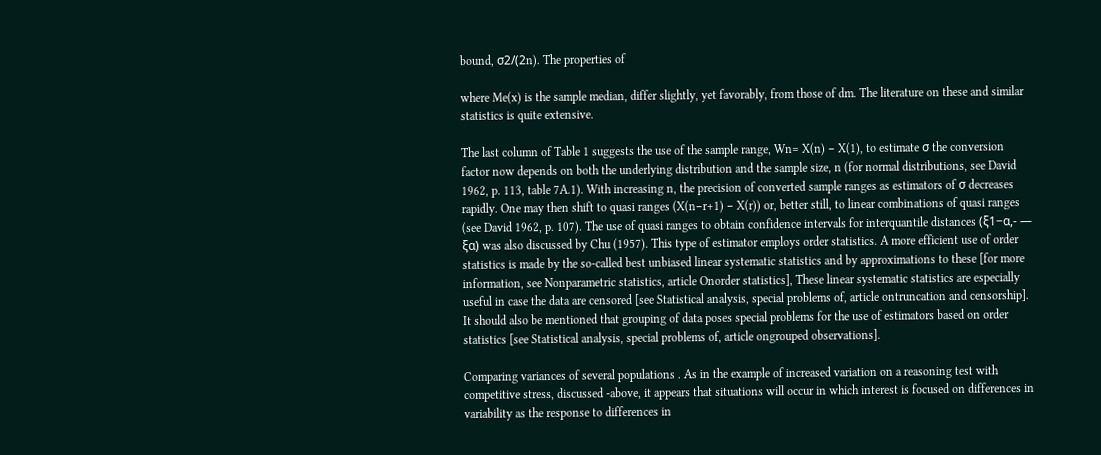bound, σ2/(2n). The properties of

where Me(x) is the sample median, differ slightly, yet favorably, from those of dm. The literature on these and similar statistics is quite extensive.

The last column of Table 1 suggests the use of the sample range, Wn= X(n) − X(1), to estimate σ the conversion factor now depends on both the underlying distribution and the sample size, n (for normal distributions, see David 1962, p. 113, table 7A.1). With increasing n, the precision of converted sample ranges as estimators of σ decreases rapidly. One may then shift to quasi ranges (X(n−r+1) − X(r)) or, better still, to linear combinations of quasi ranges (see David 1962, p. 107). The use of quasi ranges to obtain confidence intervals for interquantile distances (ξ1−α,- — ξα) was also discussed by Chu (1957). This type of estimator employs order statistics. A more efficient use of order statistics is made by the so-called best unbiased linear systematic statistics and by approximations to these [for more information, see Nonparametric statistics, article Onorder statistics], These linear systematic statistics are especially useful in case the data are censored [see Statistical analysis, special problems of, article ontruncation and censorship]. It should also be mentioned that grouping of data poses special problems for the use of estimators based on order statistics [see Statistical analysis, special problems of, article ongrouped observations].

Comparing variances of several populations . As in the example of increased variation on a reasoning test with competitive stress, discussed -above, it appears that situations will occur in which interest is focused on differences in variability as the response to differences in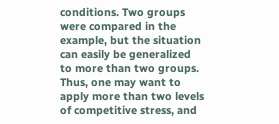conditions. Two groups were compared in the example, but the situation can easily be generalized to more than two groups. Thus, one may want to apply more than two levels of competitive stress, and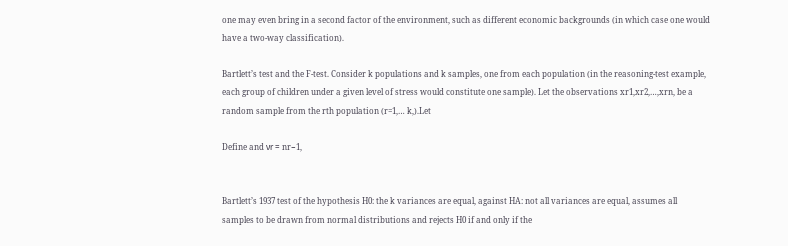one may even bring in a second factor of the environment, such as different economic backgrounds (in which case one would have a two-way classification).

Bartlett’s test and the F-test. Consider k populations and k samples, one from each population (in the reasoning-test example, each group of children under a given level of stress would constitute one sample). Let the observations xr1,xr2,…,xrn, be a random sample from the rth population (r=1,… k,).Let

Define and νr = nr−1,


Bartlett’s 1937 test of the hypothesis H0: the k variances are equal, against HA: not all variances are equal, assumes all samples to be drawn from normal distributions and rejects H0 if and only if the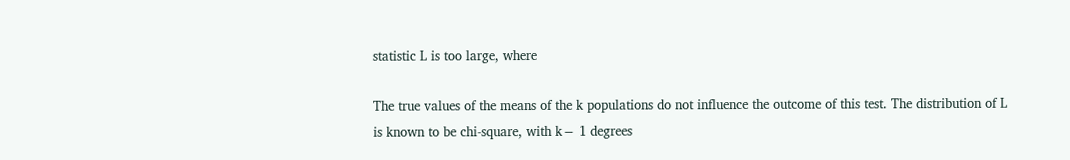statistic L is too large, where

The true values of the means of the k populations do not influence the outcome of this test. The distribution of L is known to be chi-square, with k− 1 degrees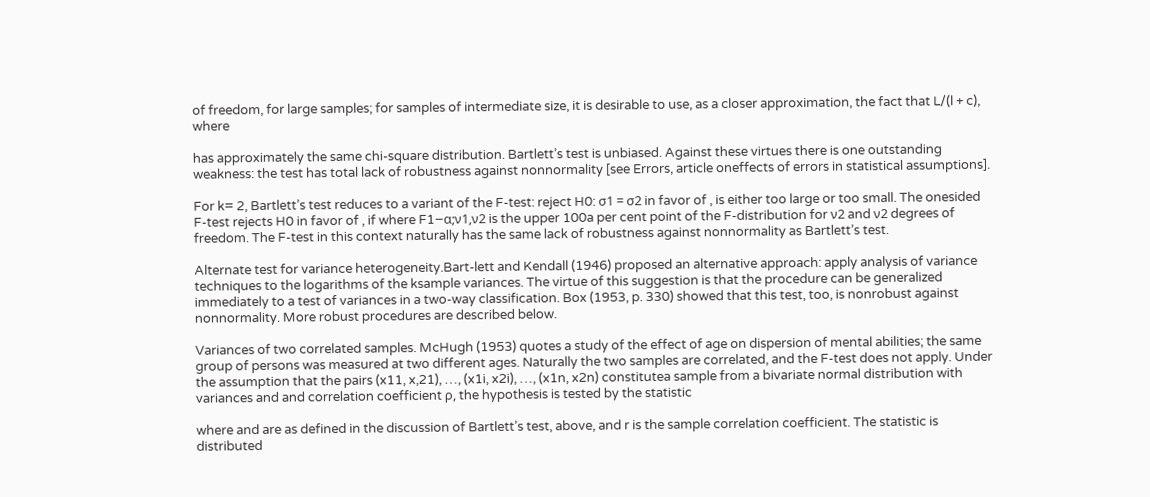of freedom, for large samples; for samples of intermediate size, it is desirable to use, as a closer approximation, the fact that L/(l + c), where

has approximately the same chi-square distribution. Bartlett’s test is unbiased. Against these virtues there is one outstanding weakness: the test has total lack of robustness against nonnormality [see Errors, article oneffects of errors in statistical assumptions].

For k= 2, Bartlett’s test reduces to a variant of the F-test: reject H0: σ1 = σ2 in favor of , is either too large or too small. The onesided F-test rejects H0 in favor of , if where F1−α;ν1,ν2 is the upper 100a per cent point of the F-distribution for ν2 and ν2 degrees of freedom. The F-test in this context naturally has the same lack of robustness against nonnormality as Bartlett’s test.

Alternate test for variance heterogeneity.Bart-lett and Kendall (1946) proposed an alternative approach: apply analysis of variance techniques to the logarithms of the ksample variances. The virtue of this suggestion is that the procedure can be generalized immediately to a test of variances in a two-way classification. Box (1953, p. 330) showed that this test, too, is nonrobust against nonnormality. More robust procedures are described below.

Variances of two correlated samples. McHugh (1953) quotes a study of the effect of age on dispersion of mental abilities; the same group of persons was measured at two different ages. Naturally the two samples are correlated, and the F-test does not apply. Under the assumption that the pairs (x11, x,21), …, (x1i, x2i), …, (x1n, x2n) constitutea sample from a bivariate normal distribution with variances and and correlation coefficient ρ, the hypothesis is tested by the statistic

where and are as defined in the discussion of Bartlett’s test, above, and r is the sample correlation coefficient. The statistic is distributed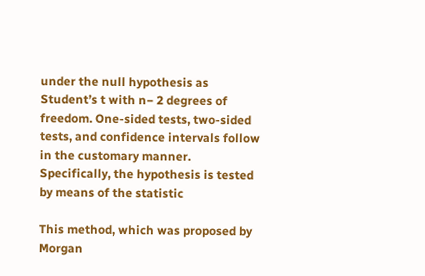under the null hypothesis as Student’s t with n− 2 degrees of freedom. One-sided tests, two-sided tests, and confidence intervals follow in the customary manner. Specifically, the hypothesis is tested by means of the statistic

This method, which was proposed by Morgan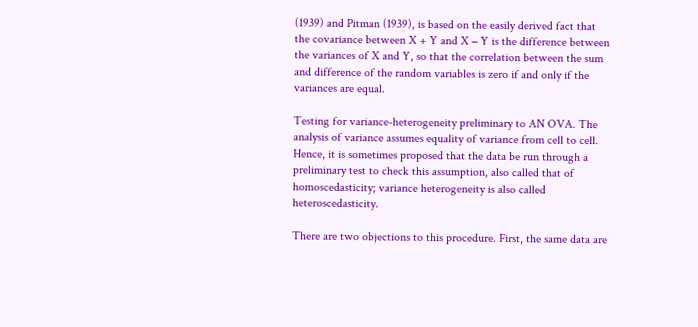(1939) and Pitman (1939), is based on the easily derived fact that the covariance between X + Y and X − Y is the difference between the variances of X and Y, so that the correlation between the sum and difference of the random variables is zero if and only if the variances are equal.

Testing for variance-heterogeneity preliminary to AN OVA. The analysis of variance assumes equality of variance from cell to cell. Hence, it is sometimes proposed that the data be run through a preliminary test to check this assumption, also called that of homoscedasticity; variance heterogeneity is also called heteroscedasticity.

There are two objections to this procedure. First, the same data are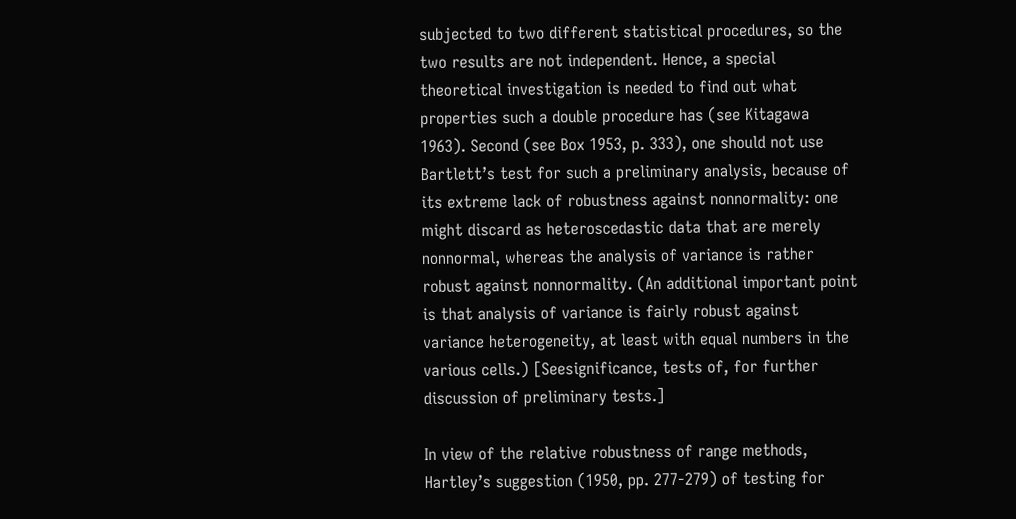subjected to two different statistical procedures, so the two results are not independent. Hence, a special theoretical investigation is needed to find out what properties such a double procedure has (see Kitagawa 1963). Second (see Box 1953, p. 333), one should not use Bartlett’s test for such a preliminary analysis, because of its extreme lack of robustness against nonnormality: one might discard as heteroscedastic data that are merely nonnormal, whereas the analysis of variance is rather robust against nonnormality. (An additional important point is that analysis of variance is fairly robust against variance heterogeneity, at least with equal numbers in the various cells.) [Seesignificance, tests of, for further discussion of preliminary tests.]

In view of the relative robustness of range methods, Hartley’s suggestion (1950, pp. 277-279) of testing for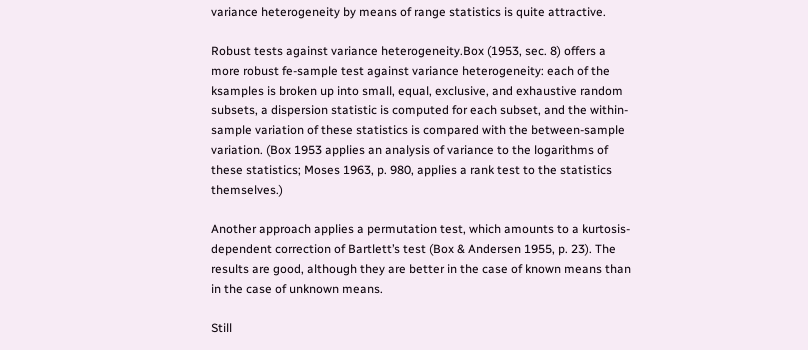variance heterogeneity by means of range statistics is quite attractive.

Robust tests against variance heterogeneity.Box (1953, sec. 8) offers a more robust fe-sample test against variance heterogeneity: each of the ksamples is broken up into small, equal, exclusive, and exhaustive random subsets, a dispersion statistic is computed for each subset, and the within-sample variation of these statistics is compared with the between-sample variation. (Box 1953 applies an analysis of variance to the logarithms of these statistics; Moses 1963, p. 980, applies a rank test to the statistics themselves.)

Another approach applies a permutation test, which amounts to a kurtosis-dependent correction of Bartlett’s test (Box & Andersen 1955, p. 23). The results are good, although they are better in the case of known means than in the case of unknown means.

Still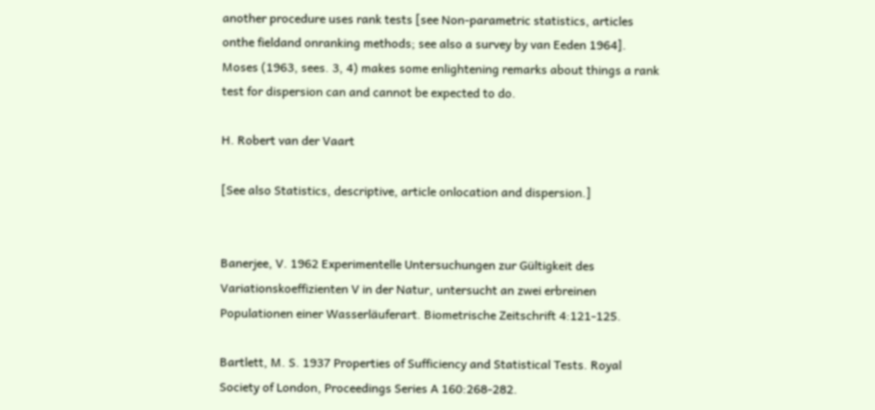another procedure uses rank tests [see Non-parametric statistics, articles onthe fieldand onranking methods; see also a survey by van Eeden 1964]. Moses (1963, sees. 3, 4) makes some enlightening remarks about things a rank test for dispersion can and cannot be expected to do.

H. Robert van der Vaart

[See also Statistics, descriptive, article onlocation and dispersion.]


Banerjee, V. 1962 Experimentelle Untersuchungen zur Gültigkeit des Variationskoeffizienten V in der Natur, untersucht an zwei erbreinen Populationen einer Wasserläuferart. Biometrische Zeitschrift 4:121-125.

Bartlett, M. S. 1937 Properties of Sufficiency and Statistical Tests. Royal Society of London, Proceedings Series A 160:268-282.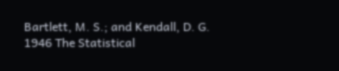Bartlett, M. S.; and Kendall, D. G. 1946 The Statistical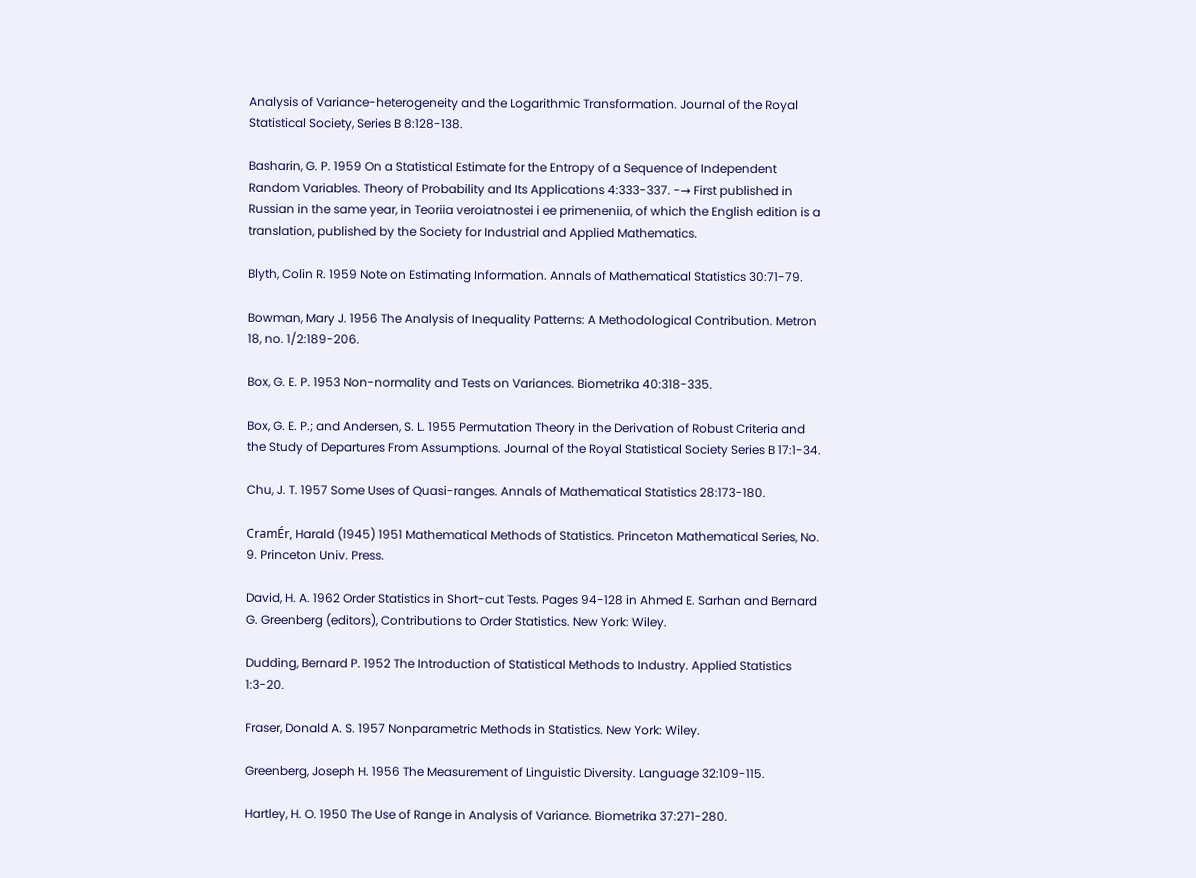Analysis of Variance-heterogeneity and the Logarithmic Transformation. Journal of the Royal Statistical Society, Series B 8:128-138.

Basharin, G. P. 1959 On a Statistical Estimate for the Entropy of a Sequence of Independent Random Variables. Theory of Probability and Its Applications 4:333-337. -→ First published in Russian in the same year, in Teoriia veroiatnostei i ee primeneniia, of which the English edition is a translation, published by the Society for Industrial and Applied Mathematics.

Blyth, Colin R. 1959 Note on Estimating Information. Annals of Mathematical Statistics 30:71-79.

Bowman, Mary J. 1956 The Analysis of Inequality Patterns: A Methodological Contribution. Metron 18, no. 1/2:189-206.

Box, G. E. P. 1953 Non-normality and Tests on Variances. Biometrika 40:318-335.

Box, G. E. P.; and Andersen, S. L. 1955 Permutation Theory in the Derivation of Robust Criteria and the Study of Departures From Assumptions. Journal of the Royal Statistical Society Series B 17:1-34.

Chu, J. T. 1957 Some Uses of Quasi-ranges. Annals of Mathematical Statistics 28:173-180.

CramÉr, Harald (1945) 1951 Mathematical Methods of Statistics. Princeton Mathematical Series, No. 9. Princeton Univ. Press.

David, H. A. 1962 Order Statistics in Short-cut Tests. Pages 94-128 in Ahmed E. Sarhan and Bernard G. Greenberg (editors), Contributions to Order Statistics. New York: Wiley.

Dudding, Bernard P. 1952 The Introduction of Statistical Methods to Industry. Applied Statistics 1:3-20.

Fraser, Donald A. S. 1957 Nonparametric Methods in Statistics. New York: Wiley.

Greenberg, Joseph H. 1956 The Measurement of Linguistic Diversity. Language 32:109-115.

Hartley, H. O. 1950 The Use of Range in Analysis of Variance. Biometrika 37:271-280.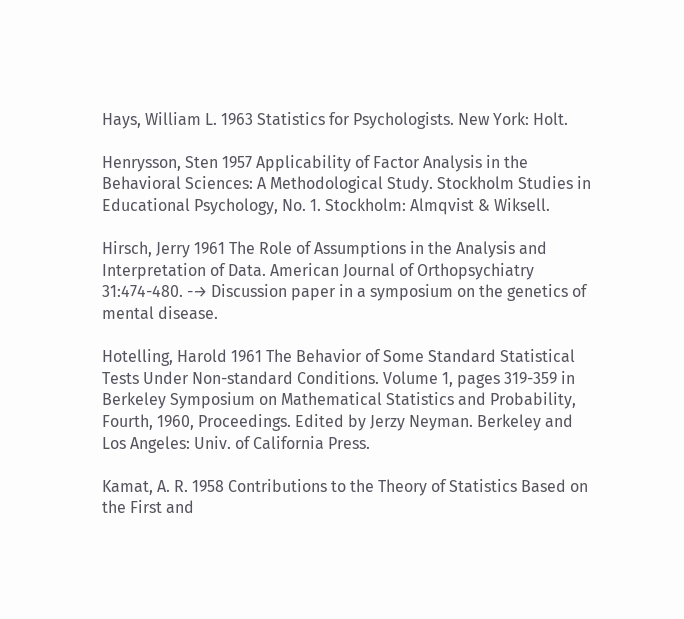Hays, William L. 1963 Statistics for Psychologists. New York: Holt.

Henrysson, Sten 1957 Applicability of Factor Analysis in the Behavioral Sciences: A Methodological Study. Stockholm Studies in Educational Psychology, No. 1. Stockholm: Almqvist & Wiksell.

Hirsch, Jerry 1961 The Role of Assumptions in the Analysis and Interpretation of Data. American Journal of Orthopsychiatry 31:474-480. -→ Discussion paper in a symposium on the genetics of mental disease.

Hotelling, Harold 1961 The Behavior of Some Standard Statistical Tests Under Non-standard Conditions. Volume 1, pages 319-359 in Berkeley Symposium on Mathematical Statistics and Probability, Fourth, 1960, Proceedings. Edited by Jerzy Neyman. Berkeley and Los Angeles: Univ. of California Press.

Kamat, A. R. 1958 Contributions to the Theory of Statistics Based on the First and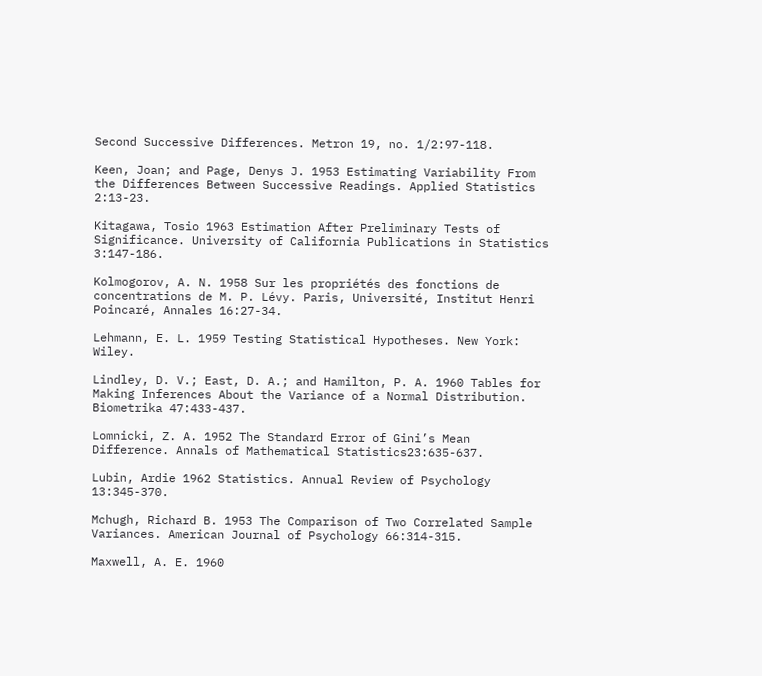Second Successive Differences. Metron 19, no. 1/2:97-118.

Keen, Joan; and Page, Denys J. 1953 Estimating Variability From the Differences Between Successive Readings. Applied Statistics 2:13-23.

Kitagawa, Tosio 1963 Estimation After Preliminary Tests of Significance. University of California Publications in Statistics 3:147-186.

Kolmogorov, A. N. 1958 Sur les propriétés des fonctions de concentrations de M. P. Lévy. Paris, Université, Institut Henri Poincaré, Annales 16:27-34.

Lehmann, E. L. 1959 Testing Statistical Hypotheses. New York: Wiley.

Lindley, D. V.; East, D. A.; and Hamilton, P. A. 1960 Tables for Making Inferences About the Variance of a Normal Distribution. Biometrika 47:433-437.

Lomnicki, Z. A. 1952 The Standard Error of Gini’s Mean Difference. Annals of Mathematical Statistics23:635-637.

Lubin, Ardie 1962 Statistics. Annual Review of Psychology 13:345-370.

Mchugh, Richard B. 1953 The Comparison of Two Correlated Sample Variances. American Journal of Psychology 66:314-315.

Maxwell, A. E. 1960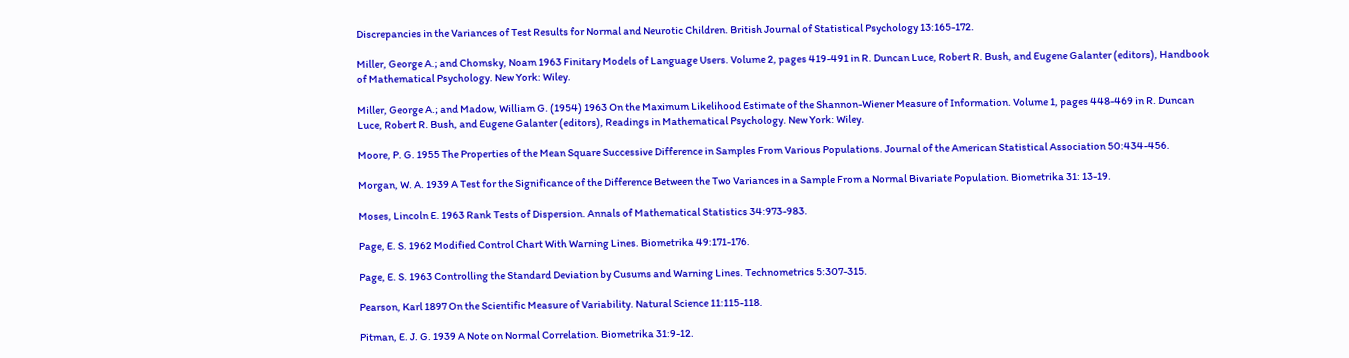Discrepancies in the Variances of Test Results for Normal and Neurotic Children. British Journal of Statistical Psychology 13:165-172.

Miller, George A.; and Chomsky, Noam 1963 Finitary Models of Language Users. Volume 2, pages 419-491 in R. Duncan Luce, Robert R. Bush, and Eugene Galanter (editors), Handbook of Mathematical Psychology. New York: Wiley.

Miller, George A.; and Madow, William G. (1954) 1963 On the Maximum Likelihood Estimate of the Shannon-Wiener Measure of Information. Volume 1, pages 448-469 in R. Duncan Luce, Robert R. Bush, and Eugene Galanter (editors), Readings in Mathematical Psychology. New York: Wiley.

Moore, P. G. 1955 The Properties of the Mean Square Successive Difference in Samples From Various Populations. Journal of the American Statistical Association 50:434-456.

Morgan, W. A. 1939 A Test for the Significance of the Difference Between the Two Variances in a Sample From a Normal Bivariate Population. Biometrika 31: 13-19.

Moses, Lincoln E. 1963 Rank Tests of Dispersion. Annals of Mathematical Statistics 34:973-983.

Page, E. S. 1962 Modified Control Chart With Warning Lines. Biometrika 49:171-176.

Page, E. S. 1963 Controlling the Standard Deviation by Cusums and Warning Lines. Technometrics 5:307-315.

Pearson, Karl 1897 On the Scientific Measure of Variability. Natural Science 11:115-118.

Pitman, E. J. G. 1939 A Note on Normal Correlation. Biometrika 31:9-12.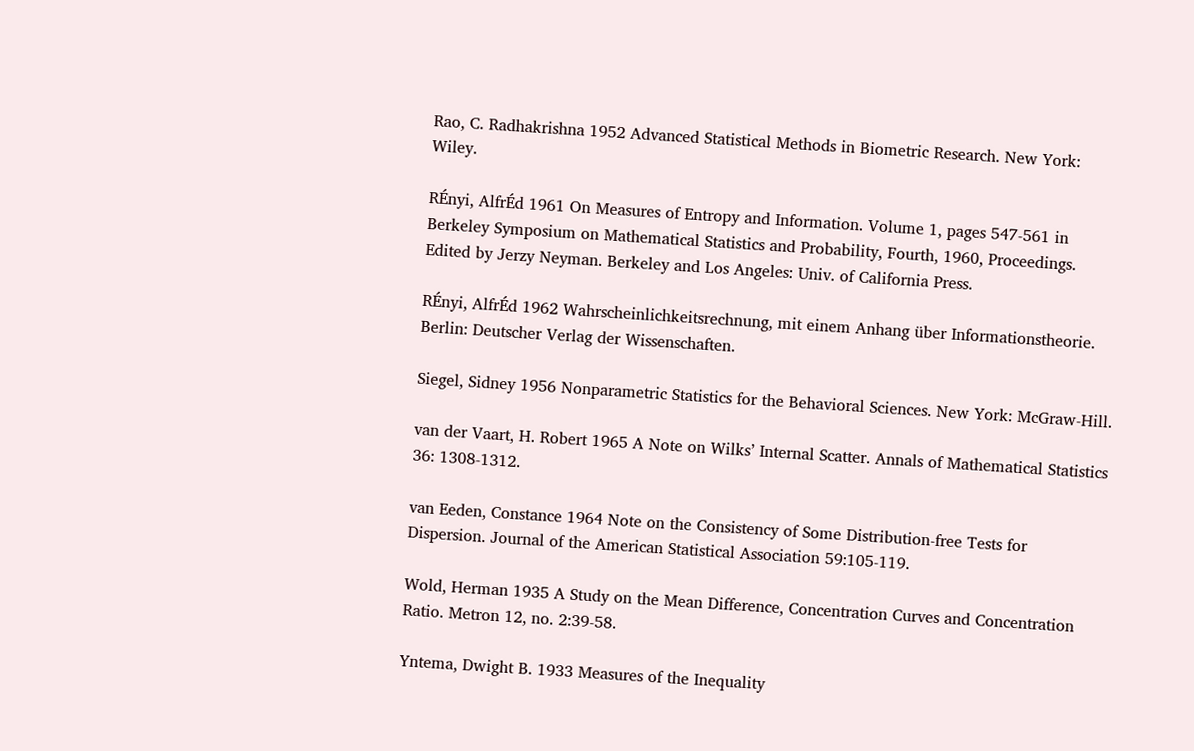Rao, C. Radhakrishna 1952 Advanced Statistical Methods in Biometric Research. New York: Wiley.

RÉnyi, AlfrÉd 1961 On Measures of Entropy and Information. Volume 1, pages 547-561 in Berkeley Symposium on Mathematical Statistics and Probability, Fourth, 1960, Proceedings. Edited by Jerzy Neyman. Berkeley and Los Angeles: Univ. of California Press.

RÉnyi, AlfrÉd 1962 Wahrscheinlichkeitsrechnung, mit einem Anhang über Informationstheorie. Berlin: Deutscher Verlag der Wissenschaften.

Siegel, Sidney 1956 Nonparametric Statistics for the Behavioral Sciences. New York: McGraw-Hill.

van der Vaart, H. Robert 1965 A Note on Wilks’ Internal Scatter. Annals of Mathematical Statistics 36: 1308-1312.

van Eeden, Constance 1964 Note on the Consistency of Some Distribution-free Tests for Dispersion. Journal of the American Statistical Association 59:105-119.

Wold, Herman 1935 A Study on the Mean Difference, Concentration Curves and Concentration Ratio. Metron 12, no. 2:39-58.

Yntema, Dwight B. 1933 Measures of the Inequality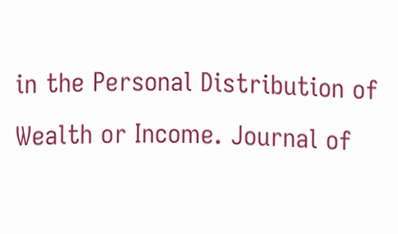in the Personal Distribution of Wealth or Income. Journal of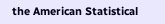the American Statistical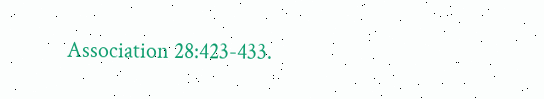Association 28:423-433.